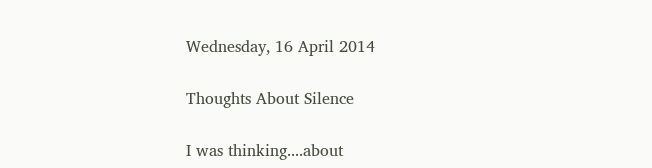Wednesday, 16 April 2014

Thoughts About Silence

I was thinking....about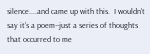silence....and came up with this.  I wouldn't say it's a poem--just a series of thoughts that occurred to me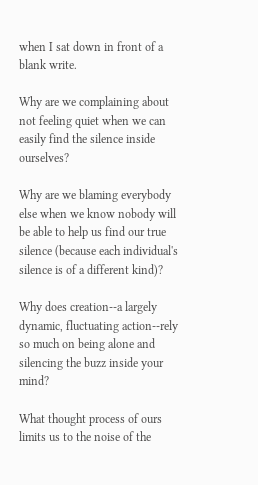when I sat down in front of a blank write.

Why are we complaining about not feeling quiet when we can easily find the silence inside ourselves?

Why are we blaming everybody else when we know nobody will be able to help us find our true silence (because each individual's silence is of a different kind)?

Why does creation--a largely dynamic, fluctuating action--rely so much on being alone and silencing the buzz inside your mind?

What thought process of ours limits us to the noise of the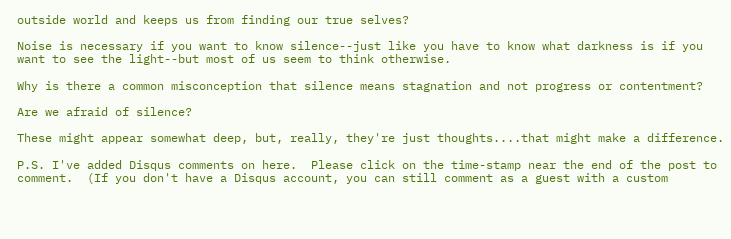outside world and keeps us from finding our true selves?

Noise is necessary if you want to know silence--just like you have to know what darkness is if you want to see the light--but most of us seem to think otherwise.

Why is there a common misconception that silence means stagnation and not progress or contentment?

Are we afraid of silence?

These might appear somewhat deep, but, really, they're just thoughts....that might make a difference.

P.S. I've added Disqus comments on here.  Please click on the time-stamp near the end of the post to comment.  (If you don't have a Disqus account, you can still comment as a guest with a custom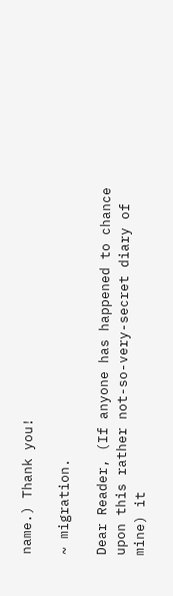name.) Thank you!

~ migration.

Dear Reader, (If anyone has happened to chance upon this rather not-so-very-secret diary of mine) it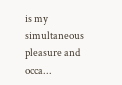is my simultaneous pleasure and occa...